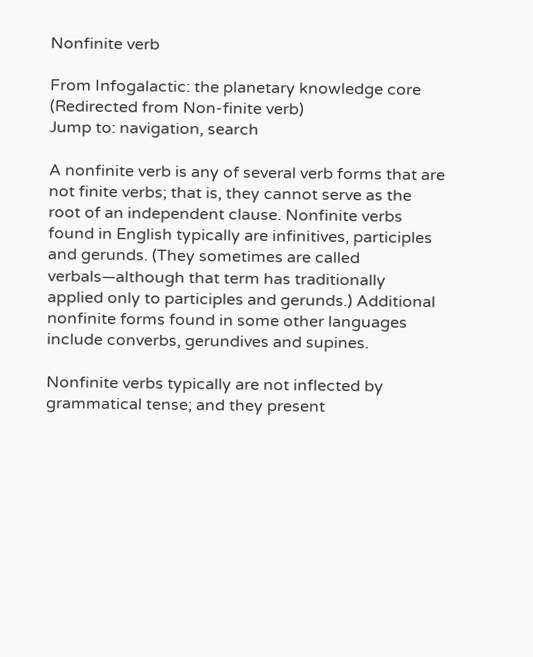Nonfinite verb

From Infogalactic: the planetary knowledge core
(Redirected from Non-finite verb)
Jump to: navigation, search

A nonfinite verb is any of several verb forms that are not finite verbs; that is, they cannot serve as the root of an independent clause. Nonfinite verbs found in English typically are infinitives, participles and gerunds. (They sometimes are called verbals—although that term has traditionally applied only to participles and gerunds.) Additional nonfinite forms found in some other languages include converbs, gerundives and supines.

Nonfinite verbs typically are not inflected by grammatical tense; and they present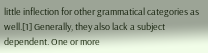little inflection for other grammatical categories as well.[1] Generally, they also lack a subject dependent. One or more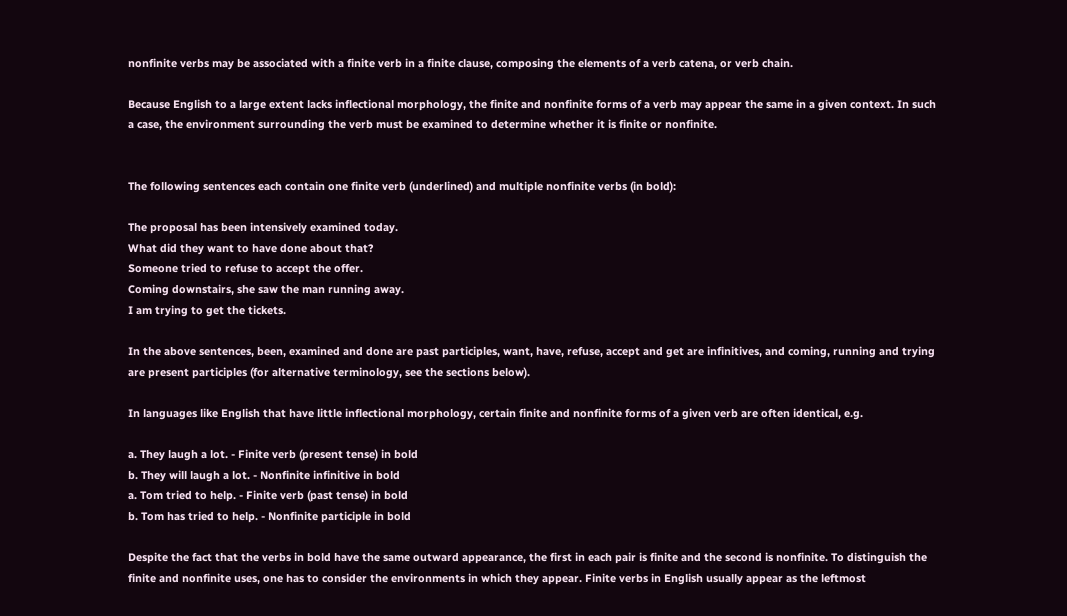nonfinite verbs may be associated with a finite verb in a finite clause, composing the elements of a verb catena, or verb chain.

Because English to a large extent lacks inflectional morphology, the finite and nonfinite forms of a verb may appear the same in a given context. In such a case, the environment surrounding the verb must be examined to determine whether it is finite or nonfinite.


The following sentences each contain one finite verb (underlined) and multiple nonfinite verbs (in bold):

The proposal has been intensively examined today.
What did they want to have done about that?
Someone tried to refuse to accept the offer.
Coming downstairs, she saw the man running away.
I am trying to get the tickets.

In the above sentences, been, examined and done are past participles, want, have, refuse, accept and get are infinitives, and coming, running and trying are present participles (for alternative terminology, see the sections below).

In languages like English that have little inflectional morphology, certain finite and nonfinite forms of a given verb are often identical, e.g.

a. They laugh a lot. - Finite verb (present tense) in bold
b. They will laugh a lot. - Nonfinite infinitive in bold
a. Tom tried to help. - Finite verb (past tense) in bold
b. Tom has tried to help. - Nonfinite participle in bold

Despite the fact that the verbs in bold have the same outward appearance, the first in each pair is finite and the second is nonfinite. To distinguish the finite and nonfinite uses, one has to consider the environments in which they appear. Finite verbs in English usually appear as the leftmost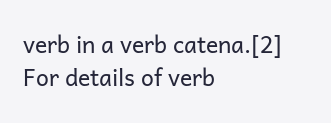verb in a verb catena.[2] For details of verb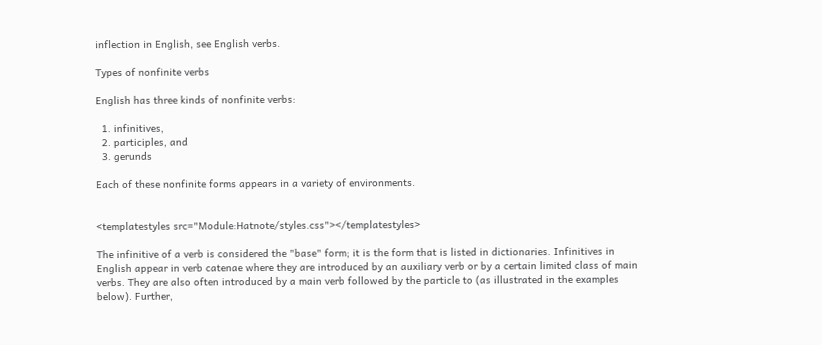inflection in English, see English verbs.

Types of nonfinite verbs

English has three kinds of nonfinite verbs:

  1. infinitives,
  2. participles, and
  3. gerunds

Each of these nonfinite forms appears in a variety of environments.


<templatestyles src="Module:Hatnote/styles.css"></templatestyles>

The infinitive of a verb is considered the "base" form; it is the form that is listed in dictionaries. Infinitives in English appear in verb catenae where they are introduced by an auxiliary verb or by a certain limited class of main verbs. They are also often introduced by a main verb followed by the particle to (as illustrated in the examples below). Further,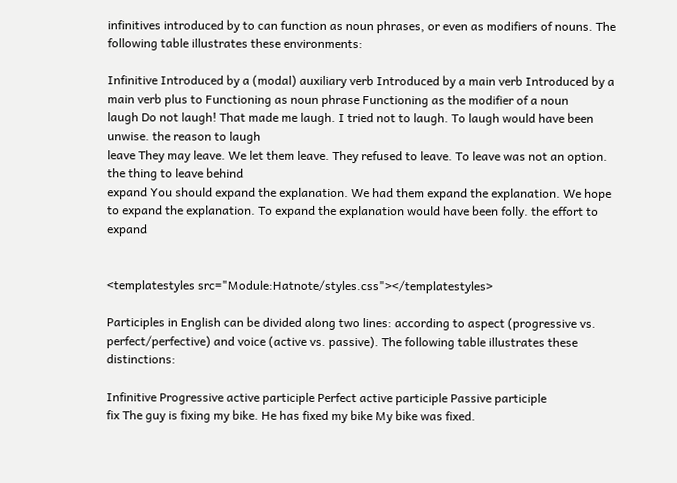infinitives introduced by to can function as noun phrases, or even as modifiers of nouns. The following table illustrates these environments:

Infinitive Introduced by a (modal) auxiliary verb Introduced by a main verb Introduced by a main verb plus to Functioning as noun phrase Functioning as the modifier of a noun
laugh Do not laugh! That made me laugh. I tried not to laugh. To laugh would have been unwise. the reason to laugh
leave They may leave. We let them leave. They refused to leave. To leave was not an option. the thing to leave behind
expand You should expand the explanation. We had them expand the explanation. We hope to expand the explanation. To expand the explanation would have been folly. the effort to expand


<templatestyles src="Module:Hatnote/styles.css"></templatestyles>

Participles in English can be divided along two lines: according to aspect (progressive vs. perfect/perfective) and voice (active vs. passive). The following table illustrates these distinctions:

Infinitive Progressive active participle Perfect active participle Passive participle
fix The guy is fixing my bike. He has fixed my bike My bike was fixed.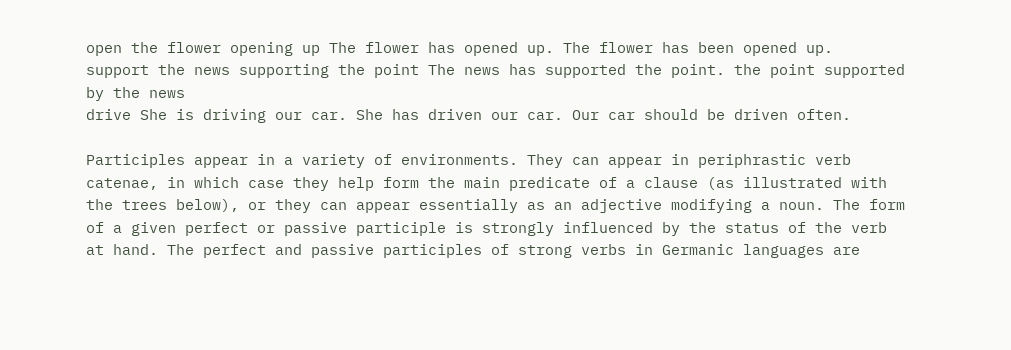open the flower opening up The flower has opened up. The flower has been opened up.
support the news supporting the point The news has supported the point. the point supported by the news
drive She is driving our car. She has driven our car. Our car should be driven often.

Participles appear in a variety of environments. They can appear in periphrastic verb catenae, in which case they help form the main predicate of a clause (as illustrated with the trees below), or they can appear essentially as an adjective modifying a noun. The form of a given perfect or passive participle is strongly influenced by the status of the verb at hand. The perfect and passive participles of strong verbs in Germanic languages are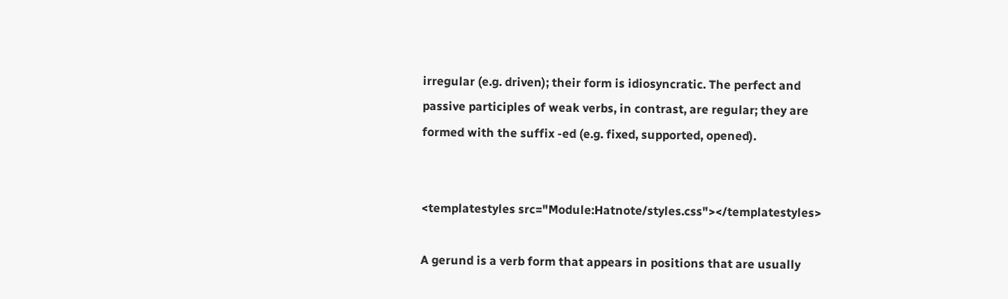irregular (e.g. driven); their form is idiosyncratic. The perfect and passive participles of weak verbs, in contrast, are regular; they are formed with the suffix -ed (e.g. fixed, supported, opened).


<templatestyles src="Module:Hatnote/styles.css"></templatestyles>

A gerund is a verb form that appears in positions that are usually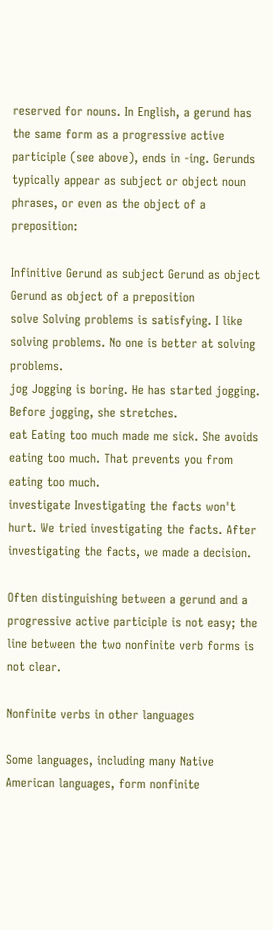reserved for nouns. In English, a gerund has the same form as a progressive active participle (see above), ends in -ing. Gerunds typically appear as subject or object noun phrases, or even as the object of a preposition:

Infinitive Gerund as subject Gerund as object Gerund as object of a preposition
solve Solving problems is satisfying. I like solving problems. No one is better at solving problems.
jog Jogging is boring. He has started jogging. Before jogging, she stretches.
eat Eating too much made me sick. She avoids eating too much. That prevents you from eating too much.
investigate Investigating the facts won't hurt. We tried investigating the facts. After investigating the facts, we made a decision.

Often distinguishing between a gerund and a progressive active participle is not easy; the line between the two nonfinite verb forms is not clear.

Nonfinite verbs in other languages

Some languages, including many Native American languages, form nonfinite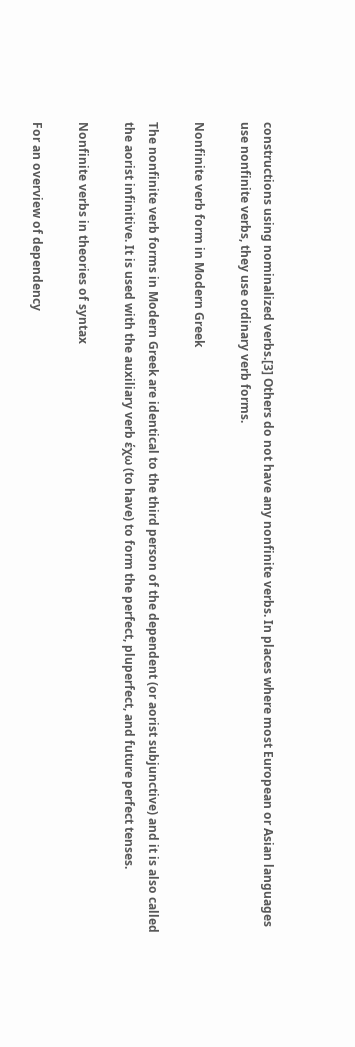constructions using nominalized verbs.[3] Others do not have any nonfinite verbs. In places where most European or Asian languages use nonfinite verbs, they use ordinary verb forms.

Nonfinite verb form in Modern Greek

The nonfinite verb forms in Modern Greek are identical to the third person of the dependent (or aorist subjunctive) and it is also called the aorist infinitive. It is used with the auxiliary verb έχω (to have) to form the perfect, pluperfect, and future perfect tenses.

Nonfinite verbs in theories of syntax

For an overview of dependency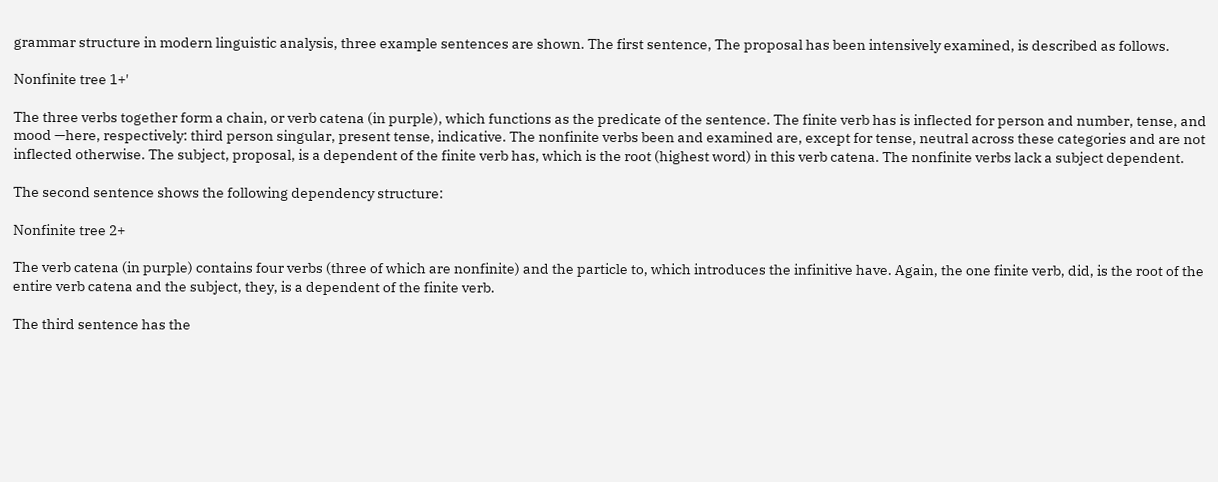grammar structure in modern linguistic analysis, three example sentences are shown. The first sentence, The proposal has been intensively examined, is described as follows.

Nonfinite tree 1+'

The three verbs together form a chain, or verb catena (in purple), which functions as the predicate of the sentence. The finite verb has is inflected for person and number, tense, and mood —here, respectively: third person singular, present tense, indicative. The nonfinite verbs been and examined are, except for tense, neutral across these categories and are not inflected otherwise. The subject, proposal, is a dependent of the finite verb has, which is the root (highest word) in this verb catena. The nonfinite verbs lack a subject dependent.

The second sentence shows the following dependency structure:

Nonfinite tree 2+

The verb catena (in purple) contains four verbs (three of which are nonfinite) and the particle to, which introduces the infinitive have. Again, the one finite verb, did, is the root of the entire verb catena and the subject, they, is a dependent of the finite verb.

The third sentence has the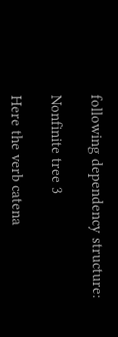following dependency structure:

Nonfinite tree 3

Here the verb catena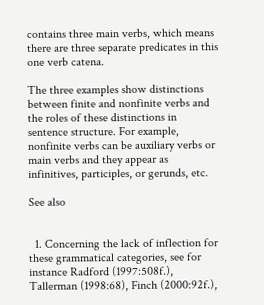contains three main verbs, which means there are three separate predicates in this one verb catena.

The three examples show distinctions between finite and nonfinite verbs and the roles of these distinctions in sentence structure. For example, nonfinite verbs can be auxiliary verbs or main verbs and they appear as infinitives, participles, or gerunds, etc.

See also


  1. Concerning the lack of inflection for these grammatical categories, see for instance Radford (1997:508f.), Tallerman (1998:68), Finch (2000:92f.),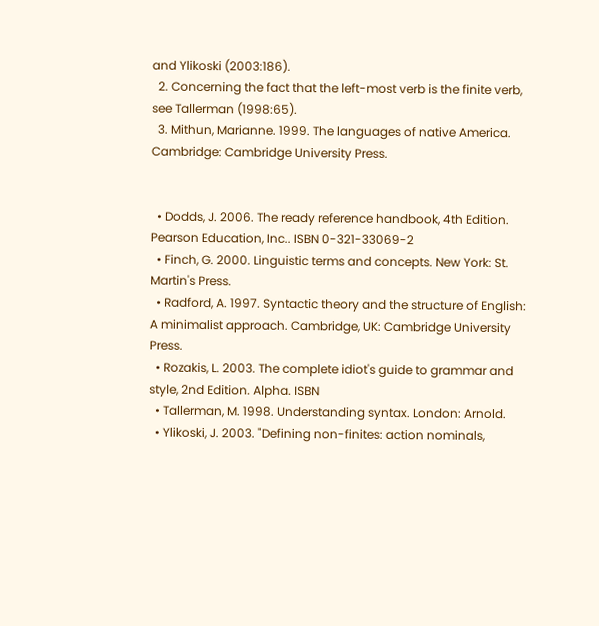and Ylikoski (2003:186).
  2. Concerning the fact that the left-most verb is the finite verb, see Tallerman (1998:65).
  3. Mithun, Marianne. 1999. The languages of native America. Cambridge: Cambridge University Press.


  • Dodds, J. 2006. The ready reference handbook, 4th Edition. Pearson Education, Inc.. ISBN 0-321-33069-2
  • Finch, G. 2000. Linguistic terms and concepts. New York: St. Martin's Press.
  • Radford, A. 1997. Syntactic theory and the structure of English: A minimalist approach. Cambridge, UK: Cambridge University Press.
  • Rozakis, L. 2003. The complete idiot's guide to grammar and style, 2nd Edition. Alpha. ISBN
  • Tallerman, M. 1998. Understanding syntax. London: Arnold.
  • Ylikoski, J. 2003. "Defining non-finites: action nominals,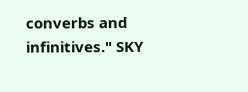converbs and infinitives." SKY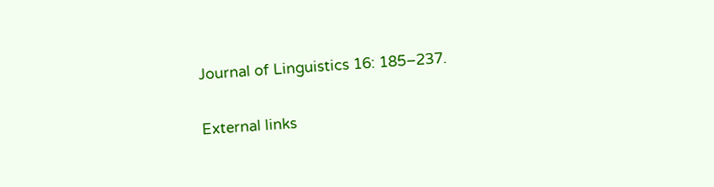Journal of Linguistics 16: 185–237.

External links